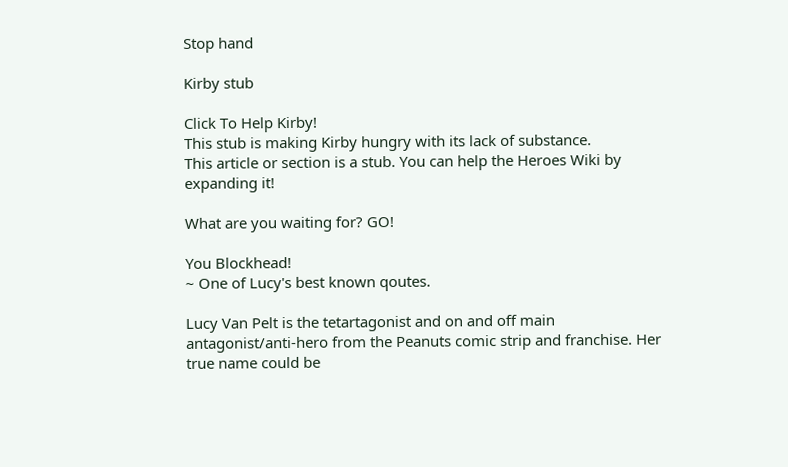Stop hand

Kirby stub

Click To Help Kirby!
This stub is making Kirby hungry with its lack of substance.
This article or section is a stub. You can help the Heroes Wiki by expanding it!

What are you waiting for? GO!

You Blockhead!
~ One of Lucy's best known qoutes.

Lucy Van Pelt is the tetartagonist and on and off main antagonist/anti-hero from the Peanuts comic strip and franchise. Her true name could be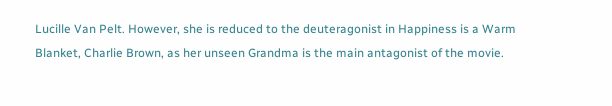Lucille Van Pelt. However, she is reduced to the deuteragonist in Happiness is a Warm Blanket, Charlie Brown, as her unseen Grandma is the main antagonist of the movie.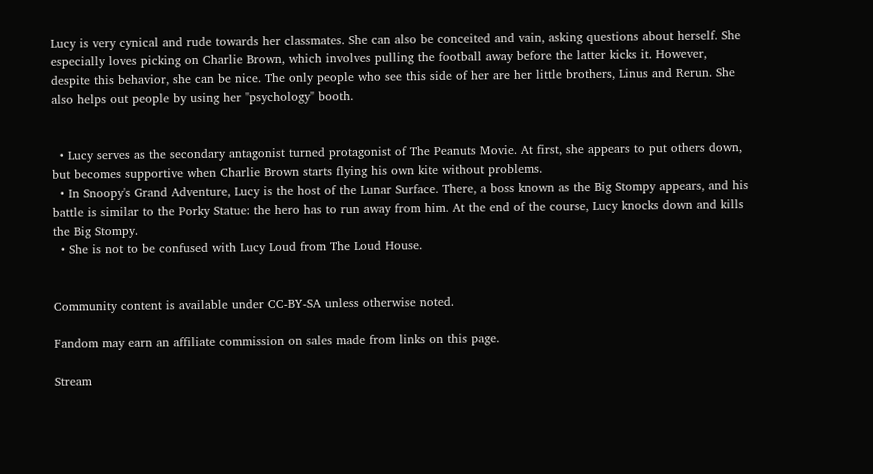Lucy is very cynical and rude towards her classmates. She can also be conceited and vain, asking questions about herself. She especially loves picking on Charlie Brown, which involves pulling the football away before the latter kicks it. However, despite this behavior, she can be nice. The only people who see this side of her are her little brothers, Linus and Rerun. She also helps out people by using her "psychology" booth.


  • Lucy serves as the secondary antagonist turned protagonist of The Peanuts Movie. At first, she appears to put others down, but becomes supportive when Charlie Brown starts flying his own kite without problems.
  • In Snoopy's Grand Adventure, Lucy is the host of the Lunar Surface. There, a boss known as the Big Stompy appears, and his battle is similar to the Porky Statue: the hero has to run away from him. At the end of the course, Lucy knocks down and kills the Big Stompy.
  • She is not to be confused with Lucy Loud from The Loud House.


Community content is available under CC-BY-SA unless otherwise noted.

Fandom may earn an affiliate commission on sales made from links on this page.

Stream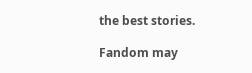the best stories.

Fandom may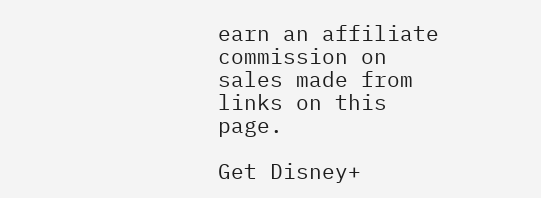earn an affiliate commission on sales made from links on this page.

Get Disney+